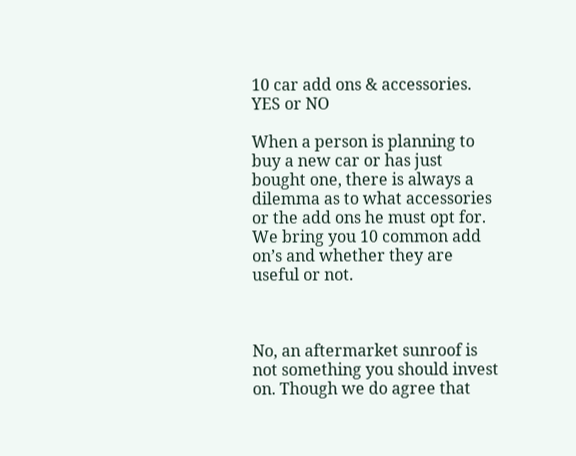10 car add ons & accessories. YES or NO

When a person is planning to buy a new car or has just bought one, there is always a dilemma as to what accessories or the add ons he must opt for. We bring you 10 common add on’s and whether they are useful or not.



No, an aftermarket sunroof is not something you should invest on. Though we do agree that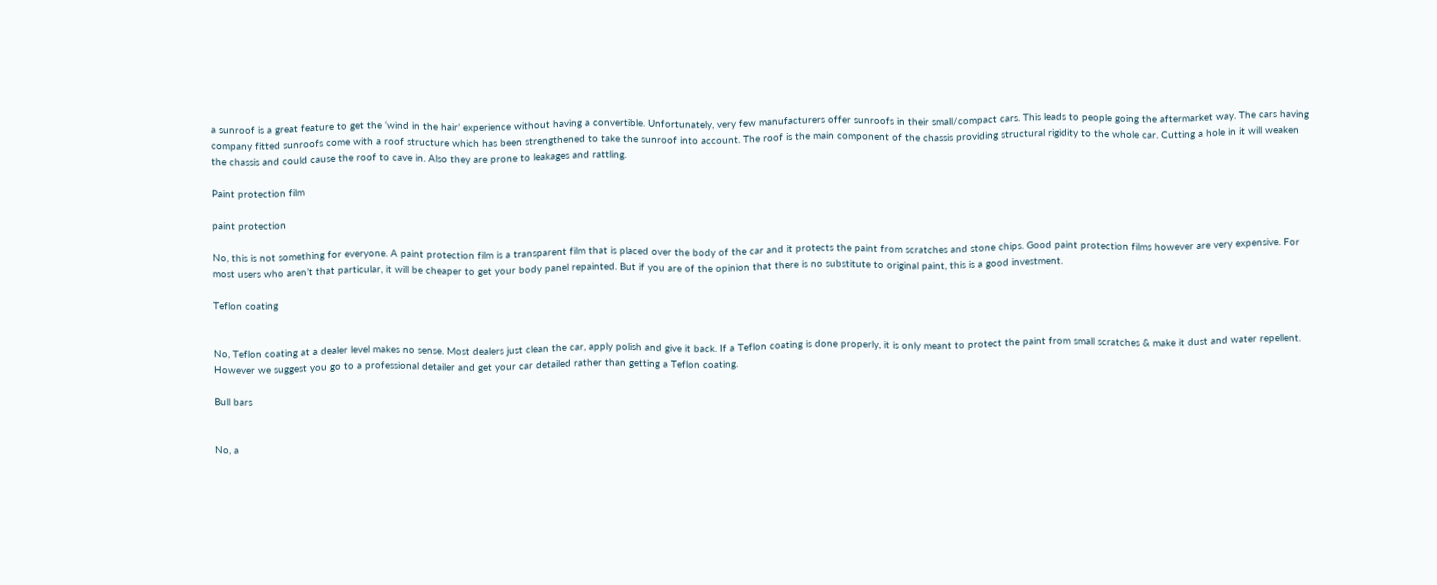a sunroof is a great feature to get the ‘wind in the hair’ experience without having a convertible. Unfortunately, very few manufacturers offer sunroofs in their small/compact cars. This leads to people going the aftermarket way. The cars having company fitted sunroofs come with a roof structure which has been strengthened to take the sunroof into account. The roof is the main component of the chassis providing structural rigidity to the whole car. Cutting a hole in it will weaken the chassis and could cause the roof to cave in. Also they are prone to leakages and rattling.

Paint protection film

paint protection

No, this is not something for everyone. A paint protection film is a transparent film that is placed over the body of the car and it protects the paint from scratches and stone chips. Good paint protection films however are very expensive. For most users who aren’t that particular, it will be cheaper to get your body panel repainted. But if you are of the opinion that there is no substitute to original paint, this is a good investment.

Teflon coating


No, Teflon coating at a dealer level makes no sense. Most dealers just clean the car, apply polish and give it back. If a Teflon coating is done properly, it is only meant to protect the paint from small scratches & make it dust and water repellent. However we suggest you go to a professional detailer and get your car detailed rather than getting a Teflon coating.

Bull bars


No, a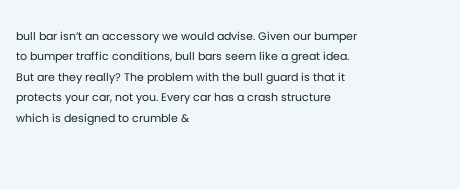bull bar isn’t an accessory we would advise. Given our bumper to bumper traffic conditions, bull bars seem like a great idea. But are they really? The problem with the bull guard is that it protects your car, not you. Every car has a crash structure which is designed to crumble &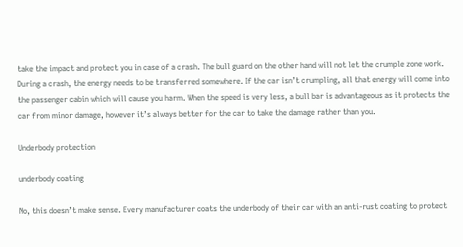take the impact and protect you in case of a crash. The bull guard on the other hand will not let the crumple zone work. During a crash, the energy needs to be transferred somewhere. If the car isn’t crumpling, all that energy will come into the passenger cabin which will cause you harm. When the speed is very less, a bull bar is advantageous as it protects the car from minor damage, however it’s always better for the car to take the damage rather than you.

Underbody protection

underbody coating

No, this doesn’t make sense. Every manufacturer coats the underbody of their car with an anti-rust coating to protect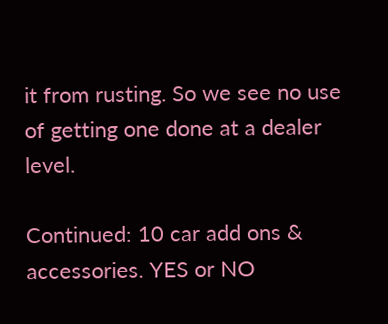it from rusting. So we see no use of getting one done at a dealer level.

Continued: 10 car add ons & accessories. YES or NO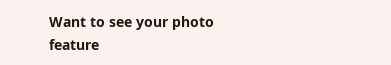Want to see your photo feature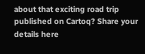about that exciting road trip published on Cartoq? Share your details here